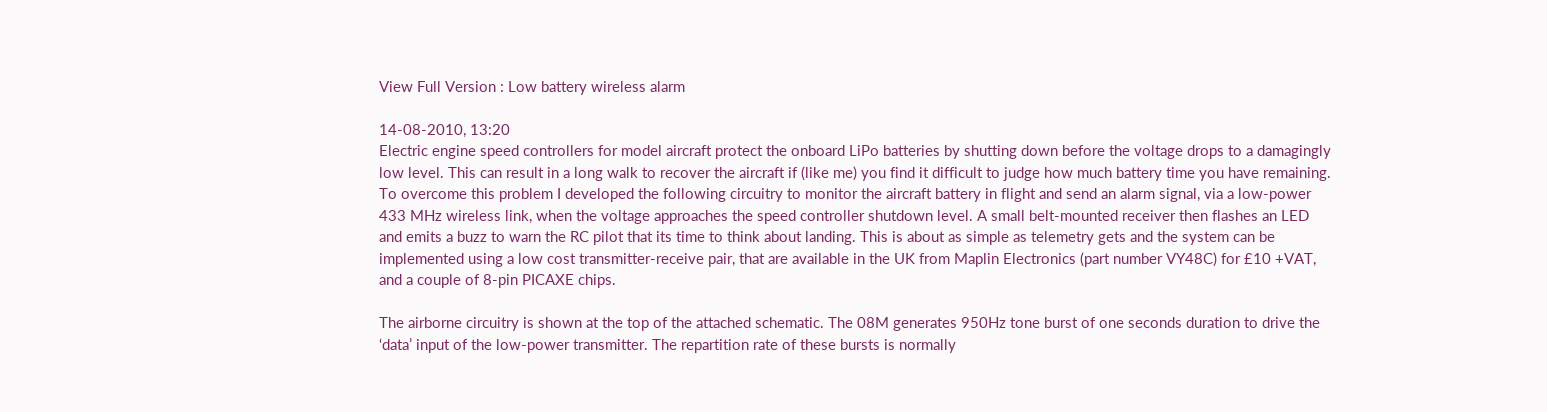View Full Version : Low battery wireless alarm

14-08-2010, 13:20
Electric engine speed controllers for model aircraft protect the onboard LiPo batteries by shutting down before the voltage drops to a damagingly low level. This can result in a long walk to recover the aircraft if (like me) you find it difficult to judge how much battery time you have remaining. To overcome this problem I developed the following circuitry to monitor the aircraft battery in flight and send an alarm signal, via a low-power 433 MHz wireless link, when the voltage approaches the speed controller shutdown level. A small belt-mounted receiver then flashes an LED and emits a buzz to warn the RC pilot that its time to think about landing. This is about as simple as telemetry gets and the system can be implemented using a low cost transmitter-receive pair, that are available in the UK from Maplin Electronics (part number VY48C) for £10 +VAT, and a couple of 8-pin PICAXE chips.

The airborne circuitry is shown at the top of the attached schematic. The 08M generates 950Hz tone burst of one seconds duration to drive the ‘data’ input of the low-power transmitter. The repartition rate of these bursts is normally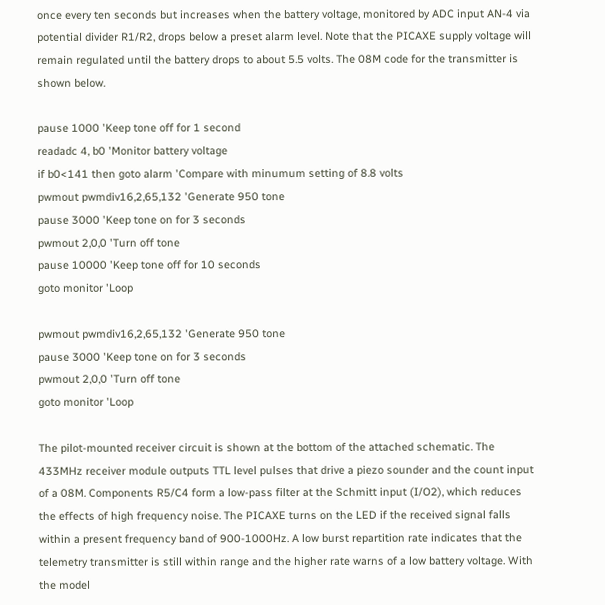once every ten seconds but increases when the battery voltage, monitored by ADC input AN-4 via potential divider R1/R2, drops below a preset alarm level. Note that the PICAXE supply voltage will remain regulated until the battery drops to about 5.5 volts. The 08M code for the transmitter is shown below.

pause 1000 'Keep tone off for 1 second
readadc 4, b0 'Monitor battery voltage
if b0<141 then goto alarm 'Compare with minumum setting of 8.8 volts
pwmout pwmdiv16,2,65,132 'Generate 950 tone
pause 3000 'Keep tone on for 3 seconds
pwmout 2,0,0 'Turn off tone
pause 10000 'Keep tone off for 10 seconds
goto monitor 'Loop

pwmout pwmdiv16,2,65,132 'Generate 950 tone
pause 3000 'Keep tone on for 3 seconds
pwmout 2,0,0 'Turn off tone
goto monitor 'Loop

The pilot-mounted receiver circuit is shown at the bottom of the attached schematic. The 433MHz receiver module outputs TTL level pulses that drive a piezo sounder and the count input of a 08M. Components R5/C4 form a low-pass filter at the Schmitt input (I/O2), which reduces the effects of high frequency noise. The PICAXE turns on the LED if the received signal falls within a present frequency band of 900-1000Hz. A low burst repartition rate indicates that the telemetry transmitter is still within range and the higher rate warns of a low battery voltage. With the model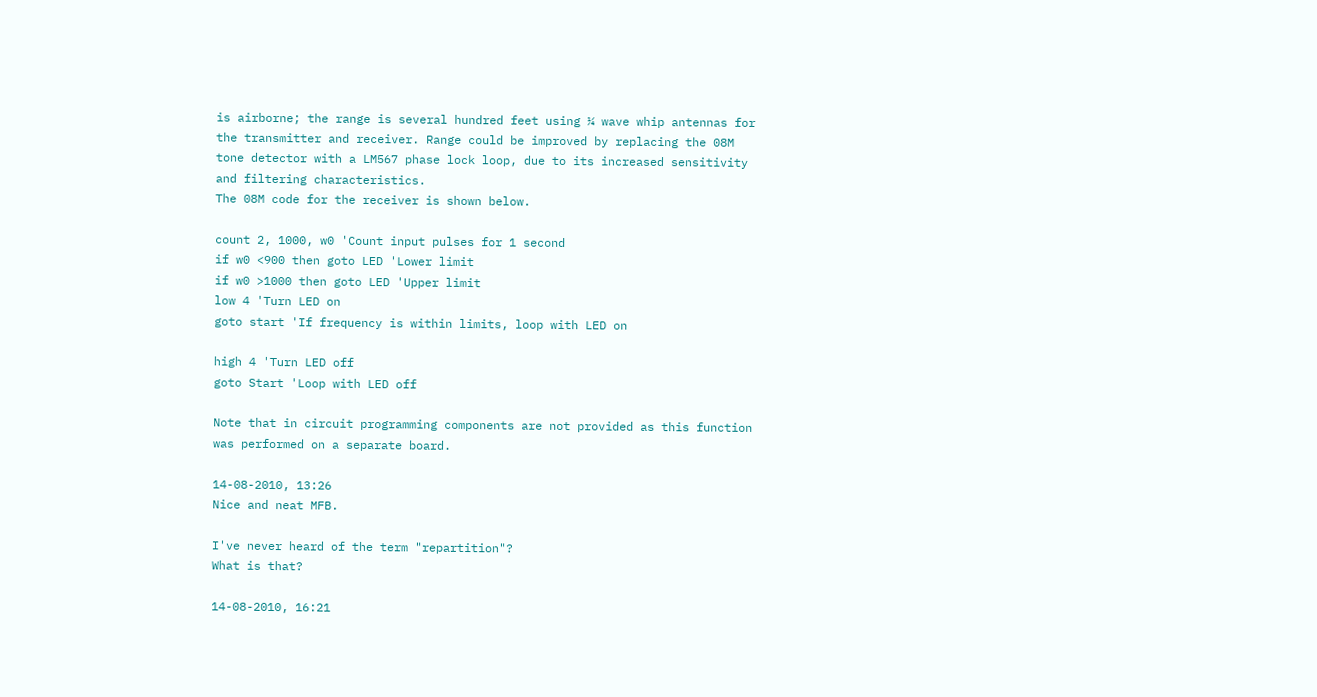is airborne; the range is several hundred feet using ¼ wave whip antennas for the transmitter and receiver. Range could be improved by replacing the 08M tone detector with a LM567 phase lock loop, due to its increased sensitivity and filtering characteristics.
The 08M code for the receiver is shown below.

count 2, 1000, w0 'Count input pulses for 1 second
if w0 <900 then goto LED 'Lower limit
if w0 >1000 then goto LED 'Upper limit
low 4 'Turn LED on
goto start 'If frequency is within limits, loop with LED on

high 4 'Turn LED off
goto Start 'Loop with LED off

Note that in circuit programming components are not provided as this function was performed on a separate board.

14-08-2010, 13:26
Nice and neat MFB.

I've never heard of the term "repartition"?
What is that?

14-08-2010, 16:21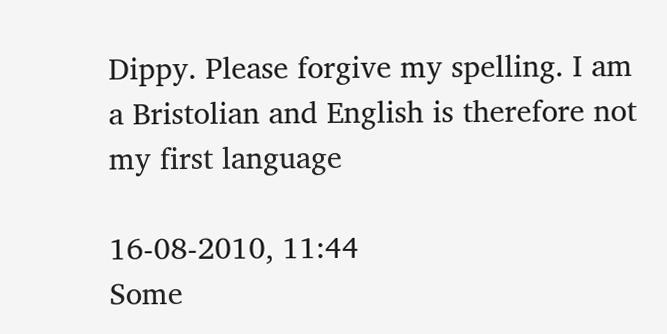Dippy. Please forgive my spelling. I am a Bristolian and English is therefore not my first language

16-08-2010, 11:44
Some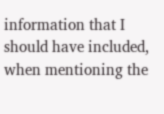information that I should have included, when mentioning the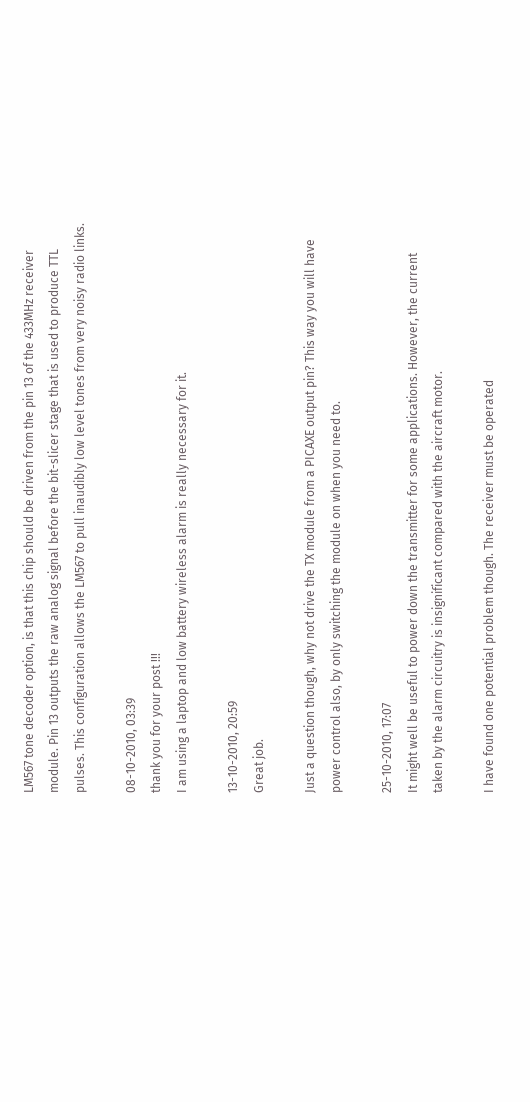LM567 tone decoder option, is that this chip should be driven from the pin 13 of the 433MHz receiver module. Pin 13 outputs the raw analog signal before the bit-slicer stage that is used to produce TTL pulses. This configuration allows the LM567 to pull inaudibly low level tones from very noisy radio links.

08-10-2010, 03:39
thank you for your post !!!
I am using a laptop and low battery wireless alarm is really necessary for it.

13-10-2010, 20:59
Great job.

Just a question though, why not drive the TX module from a PICAXE output pin? This way you will have power control also, by only switching the module on when you need to.

25-10-2010, 17:07
It might well be useful to power down the transmitter for some applications. However, the current taken by the alarm circuitry is insignificant compared with the aircraft motor.

I have found one potential problem though. The receiver must be operated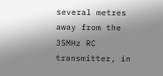several metres away from the 35MHz RC transmitter, in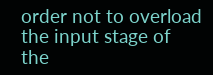order not to overload the input stage of the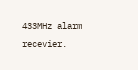433MHz alarm recevier.